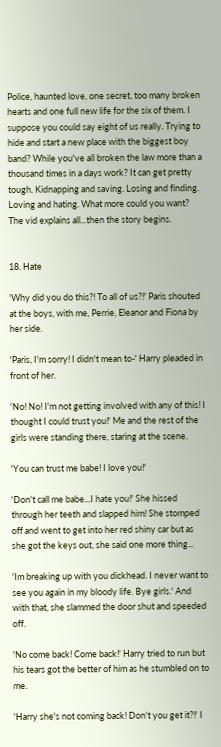Police, haunted love, one secret, too many broken hearts and one full new life for the six of them. I suppose you could say eight of us really. Trying to hide and start a new place with the biggest boy band? While you've all broken the law more than a thousand times in a days work? It can get pretty tough. Kidnapping and saving. Losing and finding. Loving and hating. What more could you want? The vid explains all...then the story begins.


18. Hate

'Why did you do this?! To all of us?!' Paris shouted at the boys, with me, Perrie, Eleanor and Fiona by her side.

'Paris, I'm sorry! I didn't mean to-' Harry pleaded in front of her.

'No! No! I'm not getting involved with any of this! I thought I could trust you!' Me and the rest of the girls were standing there, staring at the scene.

'You can trust me babe! I love you!'

'Don't call me babe...I hate you!' She hissed through her teeth and slapped him! She stomped off and went to get into her red shiny car but as she got the keys out, she said one more thing...

'Im breaking up with you dickhead. I never want to see you again in my bloody life. Bye girls.' And with that, she slammed the door shut and speeded off.

'No come back! Come back!' Harry tried to run but his tears got the better of him as he stumbled on to me.

'Harry she's not coming back! Don't you get it?!' I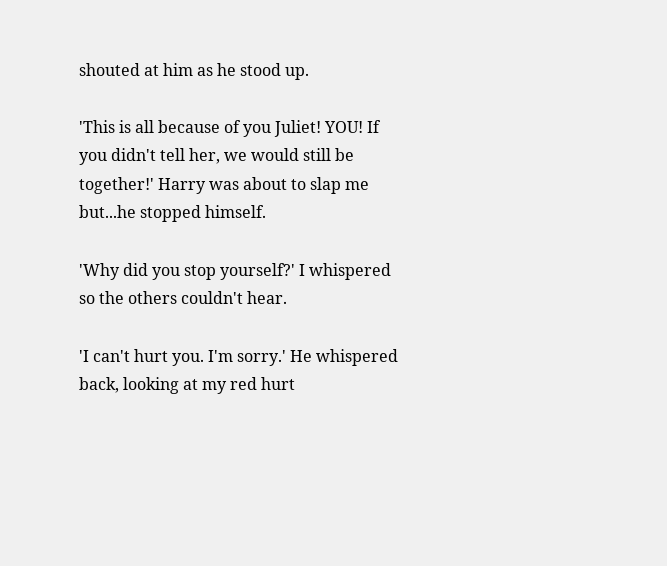shouted at him as he stood up.

'This is all because of you Juliet! YOU! If you didn't tell her, we would still be together!' Harry was about to slap me but...he stopped himself.

'Why did you stop yourself?' I whispered so the others couldn't hear.

'I can't hurt you. I'm sorry.' He whispered back, looking at my red hurt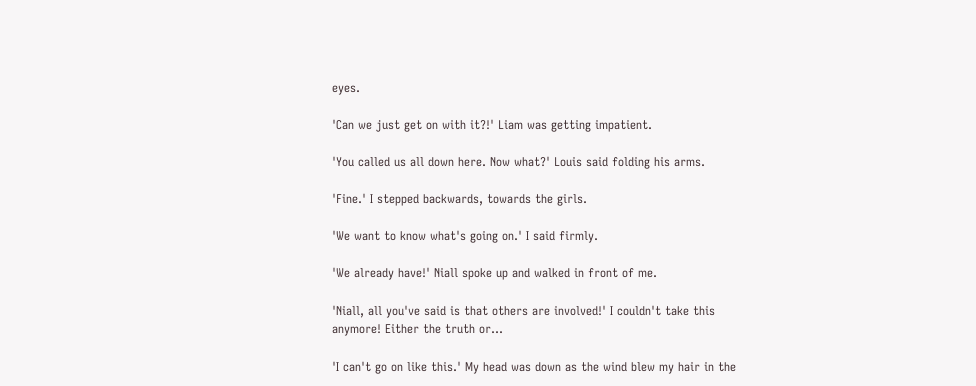eyes.

'Can we just get on with it?!' Liam was getting impatient.

'You called us all down here. Now what?' Louis said folding his arms.

'Fine.' I stepped backwards, towards the girls.

'We want to know what's going on.' I said firmly.

'We already have!' Niall spoke up and walked in front of me.

'Niall, all you've said is that others are involved!' I couldn't take this anymore! Either the truth or...

'I can't go on like this.' My head was down as the wind blew my hair in the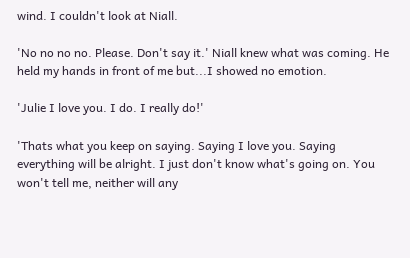wind. I couldn't look at Niall.

'No no no no. Please. Don't say it.' Niall knew what was coming. He held my hands in front of me but...I showed no emotion.

'Julie I love you. I do. I really do!'

'Thats what you keep on saying. Saying I love you. Saying everything will be alright. I just don't know what's going on. You won't tell me, neither will any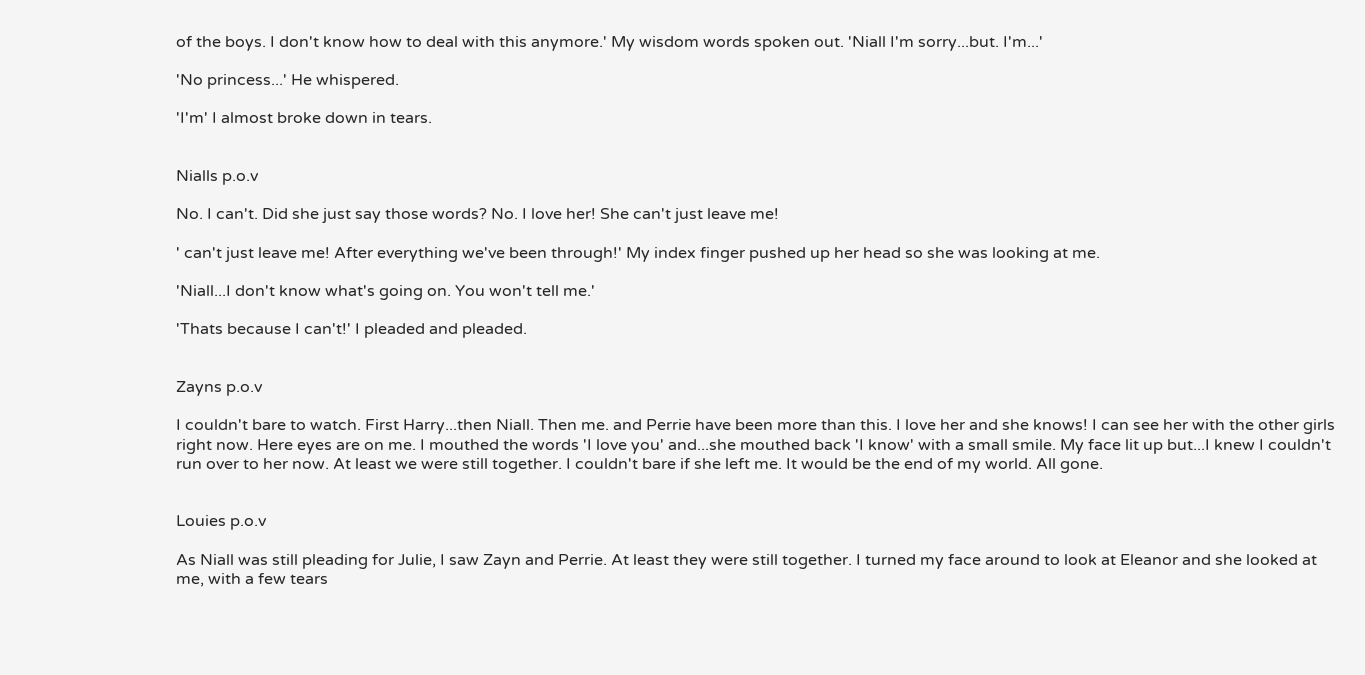of the boys. I don't know how to deal with this anymore.' My wisdom words spoken out. 'Niall I'm sorry...but. I'm...'

'No princess...' He whispered.

'I'm' I almost broke down in tears.


Nialls p.o.v

No. I can't. Did she just say those words? No. I love her! She can't just leave me!

' can't just leave me! After everything we've been through!' My index finger pushed up her head so she was looking at me.

'Niall...I don't know what's going on. You won't tell me.'

'Thats because I can't!' I pleaded and pleaded.


Zayns p.o.v

I couldn't bare to watch. First Harry...then Niall. Then me. and Perrie have been more than this. I love her and she knows! I can see her with the other girls right now. Here eyes are on me. I mouthed the words 'I love you' and...she mouthed back 'I know' with a small smile. My face lit up but...I knew I couldn't run over to her now. At least we were still together. I couldn't bare if she left me. It would be the end of my world. All gone.


Louies p.o.v

As Niall was still pleading for Julie, I saw Zayn and Perrie. At least they were still together. I turned my face around to look at Eleanor and she looked at me, with a few tears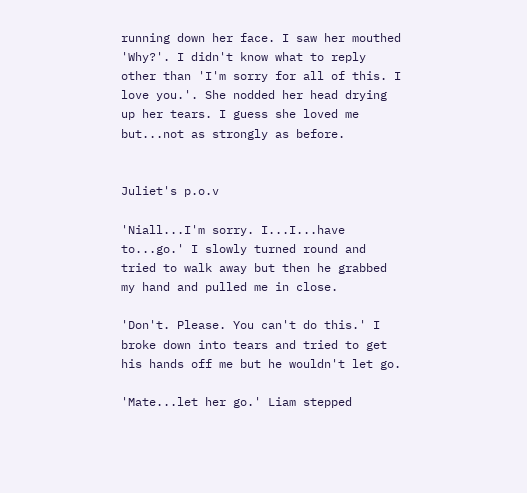running down her face. I saw her mouthed 'Why?'. I didn't know what to reply other than 'I'm sorry for all of this. I love you.'. She nodded her head drying up her tears. I guess she loved me but...not as strongly as before.


Juliet's p.o.v

'Niall...I'm sorry. I...I...have to...go.' I slowly turned round and tried to walk away but then he grabbed my hand and pulled me in close.

'Don't. Please. You can't do this.' I broke down into tears and tried to get his hands off me but he wouldn't let go.

'Mate...let her go.' Liam stepped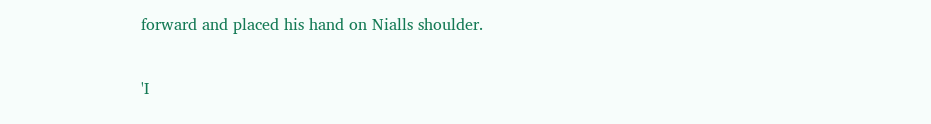forward and placed his hand on Nialls shoulder.

'I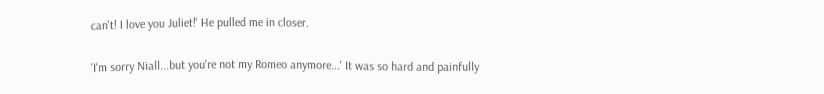can't! I love you Juliet!' He pulled me in closer.

'I'm sorry Niall...but you're not my Romeo anymore...' It was so hard and painfully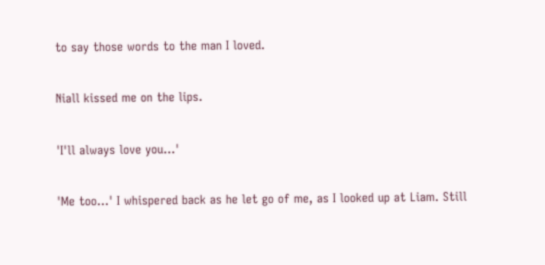to say those words to the man I loved.

Niall kissed me on the lips.

'I'll always love you...'

'Me too...' I whispered back as he let go of me, as I looked up at Liam. Still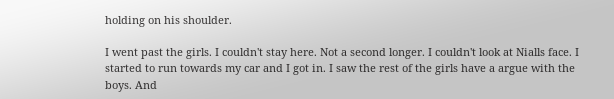holding on his shoulder.

I went past the girls. I couldn't stay here. Not a second longer. I couldn't look at Nialls face. I started to run towards my car and I got in. I saw the rest of the girls have a argue with the boys. And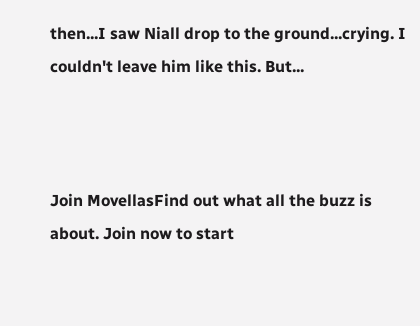then...I saw Niall drop to the ground...crying. I couldn't leave him like this. But...



Join MovellasFind out what all the buzz is about. Join now to start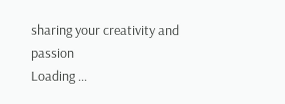sharing your creativity and passion
Loading ...